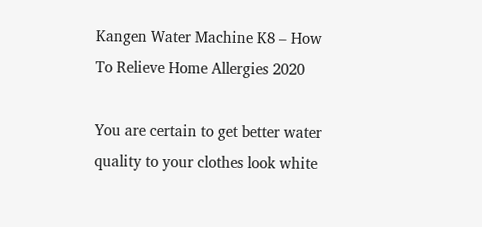Kangen Water Machine K8 – How To Relieve Home Allergies 2020

You are certain to get better water quality to your clothes look white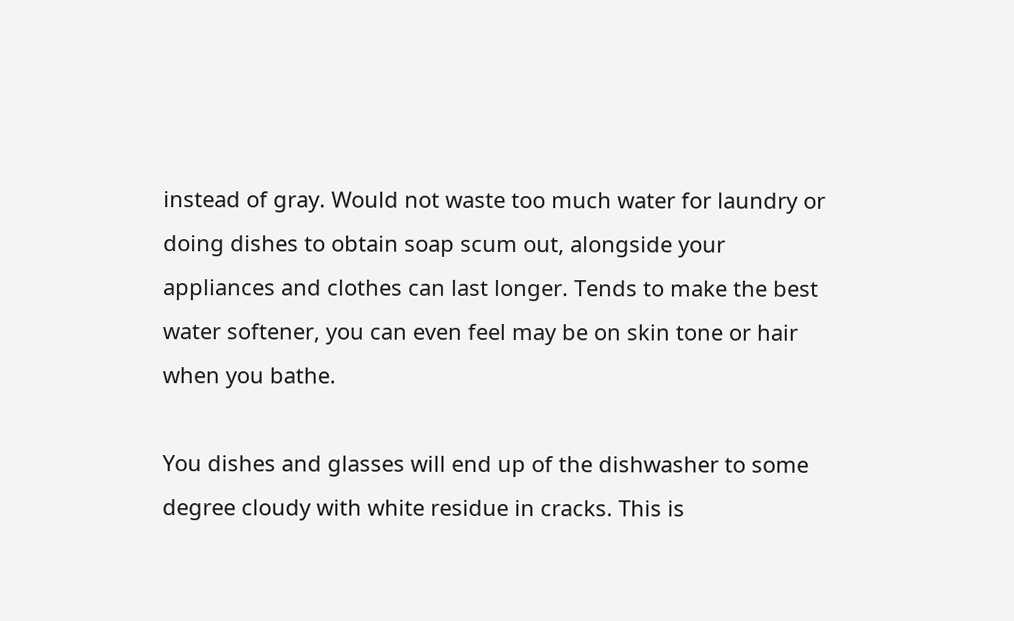instead of gray. Would not waste too much water for laundry or doing dishes to obtain soap scum out, alongside your appliances and clothes can last longer. Tends to make the best water softener, you can even feel may be on skin tone or hair when you bathe.

You dishes and glasses will end up of the dishwasher to some degree cloudy with white residue in cracks. This is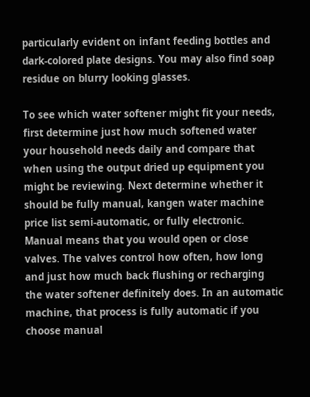particularly evident on infant feeding bottles and dark-colored plate designs. You may also find soap residue on blurry looking glasses.

To see which water softener might fit your needs, first determine just how much softened water your household needs daily and compare that when using the output dried up equipment you might be reviewing. Next determine whether it should be fully manual, kangen water machine price list semi-automatic, or fully electronic. Manual means that you would open or close valves. The valves control how often, how long and just how much back flushing or recharging the water softener definitely does. In an automatic machine, that process is fully automatic if you choose manual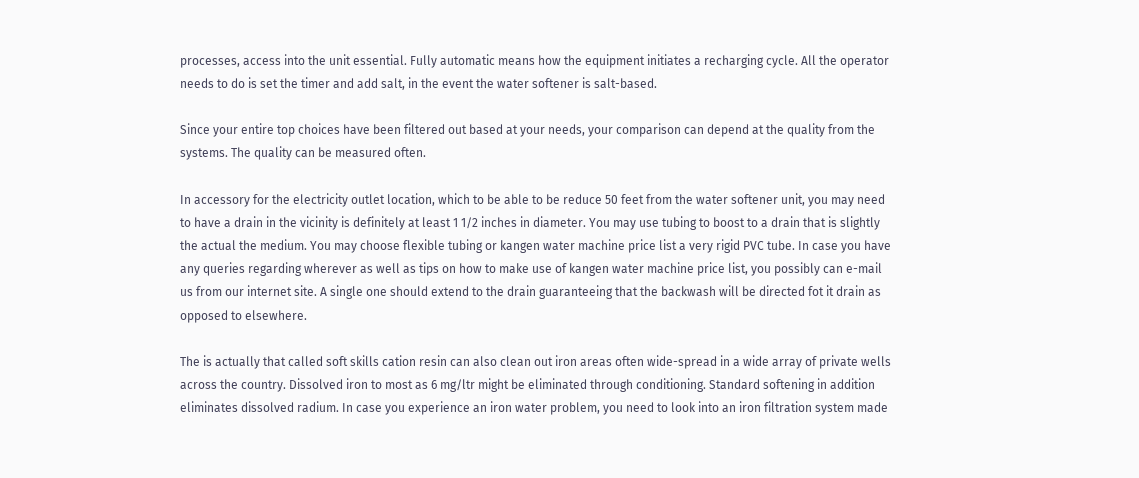processes, access into the unit essential. Fully automatic means how the equipment initiates a recharging cycle. All the operator needs to do is set the timer and add salt, in the event the water softener is salt-based.

Since your entire top choices have been filtered out based at your needs, your comparison can depend at the quality from the systems. The quality can be measured often.

In accessory for the electricity outlet location, which to be able to be reduce 50 feet from the water softener unit, you may need to have a drain in the vicinity is definitely at least 1 1/2 inches in diameter. You may use tubing to boost to a drain that is slightly the actual the medium. You may choose flexible tubing or kangen water machine price list a very rigid PVC tube. In case you have any queries regarding wherever as well as tips on how to make use of kangen water machine price list, you possibly can e-mail us from our internet site. A single one should extend to the drain guaranteeing that the backwash will be directed fot it drain as opposed to elsewhere.

The is actually that called soft skills cation resin can also clean out iron areas often wide-spread in a wide array of private wells across the country. Dissolved iron to most as 6 mg/ltr might be eliminated through conditioning. Standard softening in addition eliminates dissolved radium. In case you experience an iron water problem, you need to look into an iron filtration system made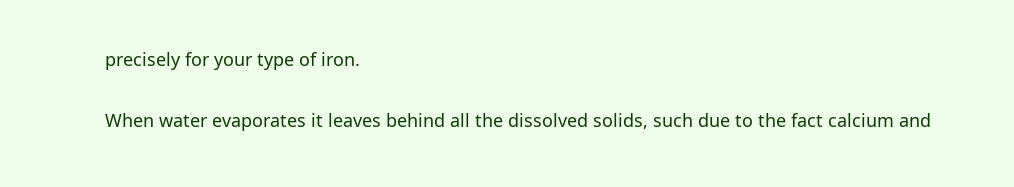precisely for your type of iron.

When water evaporates it leaves behind all the dissolved solids, such due to the fact calcium and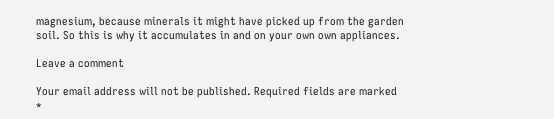magnesium, because minerals it might have picked up from the garden soil. So this is why it accumulates in and on your own own appliances.

Leave a comment

Your email address will not be published. Required fields are marked *